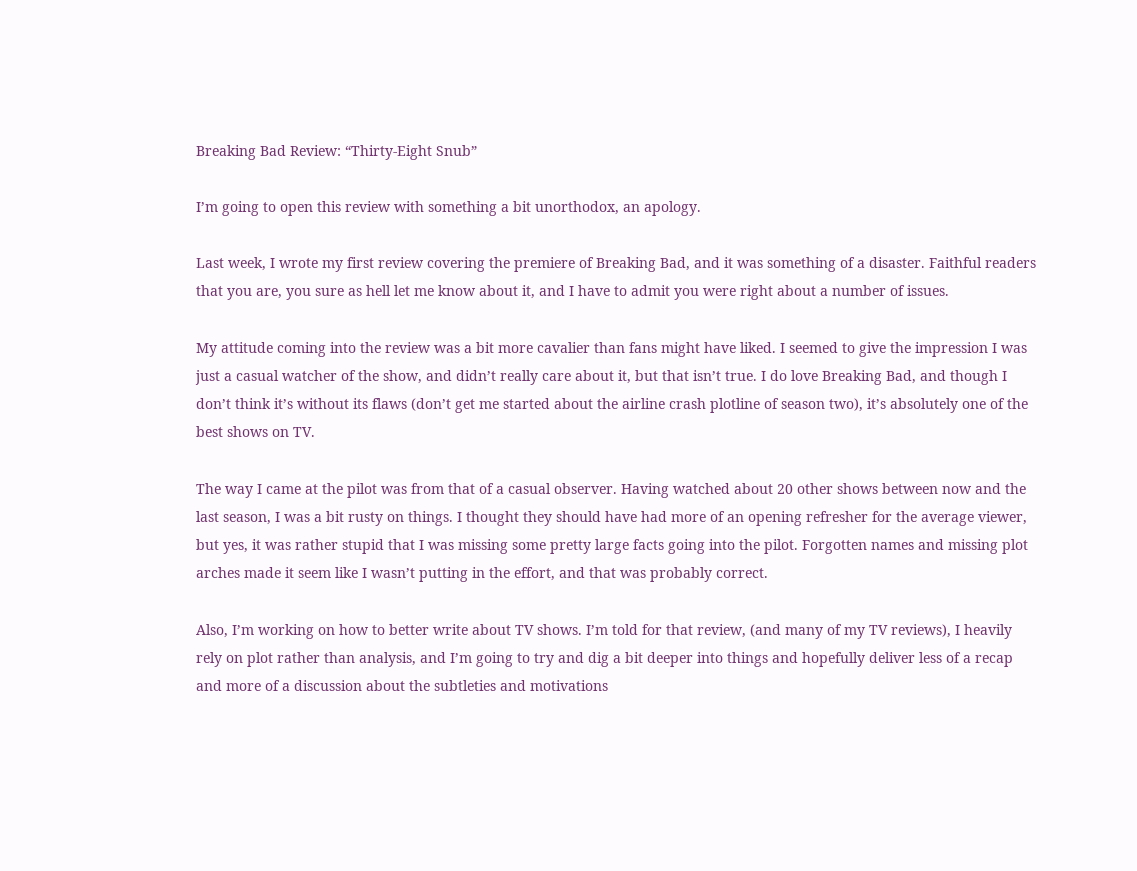Breaking Bad Review: “Thirty-Eight Snub”

I’m going to open this review with something a bit unorthodox, an apology.

Last week, I wrote my first review covering the premiere of Breaking Bad, and it was something of a disaster. Faithful readers that you are, you sure as hell let me know about it, and I have to admit you were right about a number of issues.

My attitude coming into the review was a bit more cavalier than fans might have liked. I seemed to give the impression I was just a casual watcher of the show, and didn’t really care about it, but that isn’t true. I do love Breaking Bad, and though I don’t think it’s without its flaws (don’t get me started about the airline crash plotline of season two), it’s absolutely one of the best shows on TV.

The way I came at the pilot was from that of a casual observer. Having watched about 20 other shows between now and the last season, I was a bit rusty on things. I thought they should have had more of an opening refresher for the average viewer, but yes, it was rather stupid that I was missing some pretty large facts going into the pilot. Forgotten names and missing plot arches made it seem like I wasn’t putting in the effort, and that was probably correct.

Also, I’m working on how to better write about TV shows. I’m told for that review, (and many of my TV reviews), I heavily rely on plot rather than analysis, and I’m going to try and dig a bit deeper into things and hopefully deliver less of a recap and more of a discussion about the subtleties and motivations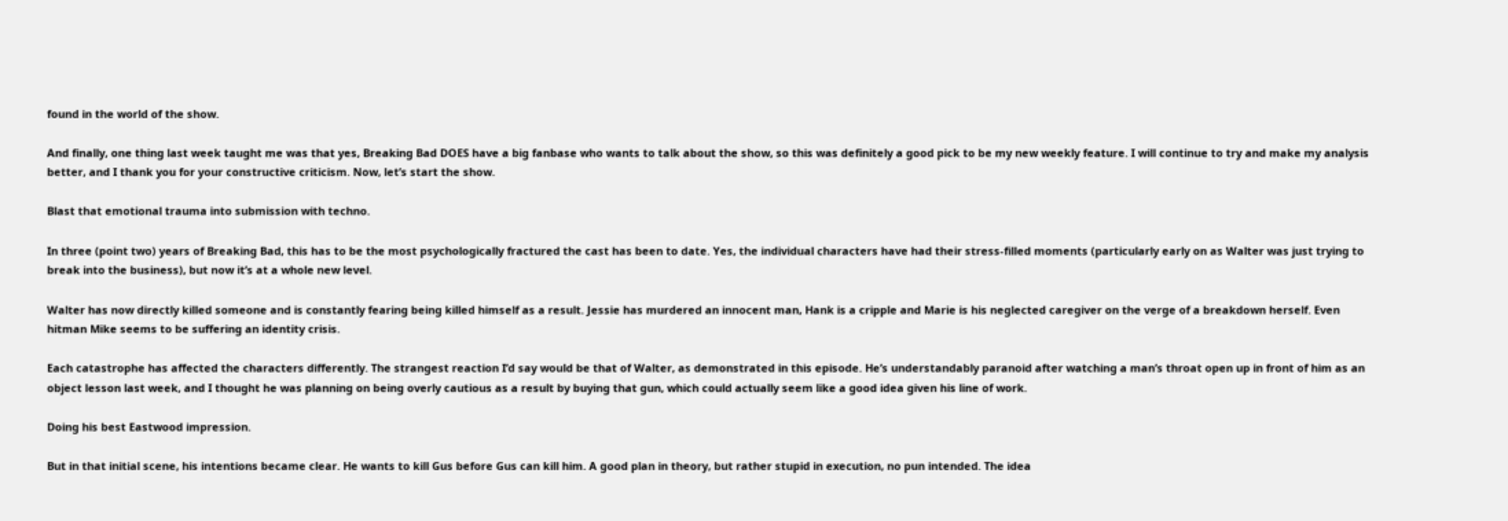found in the world of the show.

And finally, one thing last week taught me was that yes, Breaking Bad DOES have a big fanbase who wants to talk about the show, so this was definitely a good pick to be my new weekly feature. I will continue to try and make my analysis better, and I thank you for your constructive criticism. Now, let’s start the show.

Blast that emotional trauma into submission with techno.

In three (point two) years of Breaking Bad, this has to be the most psychologically fractured the cast has been to date. Yes, the individual characters have had their stress-filled moments (particularly early on as Walter was just trying to break into the business), but now it’s at a whole new level.

Walter has now directly killed someone and is constantly fearing being killed himself as a result. Jessie has murdered an innocent man, Hank is a cripple and Marie is his neglected caregiver on the verge of a breakdown herself. Even hitman Mike seems to be suffering an identity crisis.

Each catastrophe has affected the characters differently. The strangest reaction I’d say would be that of Walter, as demonstrated in this episode. He’s understandably paranoid after watching a man’s throat open up in front of him as an object lesson last week, and I thought he was planning on being overly cautious as a result by buying that gun, which could actually seem like a good idea given his line of work.

Doing his best Eastwood impression.

But in that initial scene, his intentions became clear. He wants to kill Gus before Gus can kill him. A good plan in theory, but rather stupid in execution, no pun intended. The idea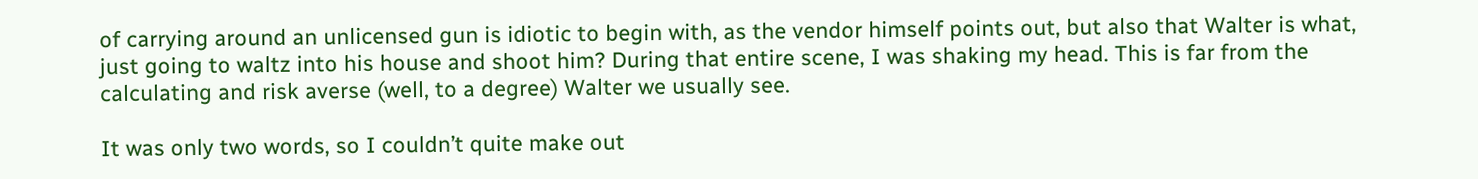of carrying around an unlicensed gun is idiotic to begin with, as the vendor himself points out, but also that Walter is what, just going to waltz into his house and shoot him? During that entire scene, I was shaking my head. This is far from the calculating and risk averse (well, to a degree) Walter we usually see.

It was only two words, so I couldn’t quite make out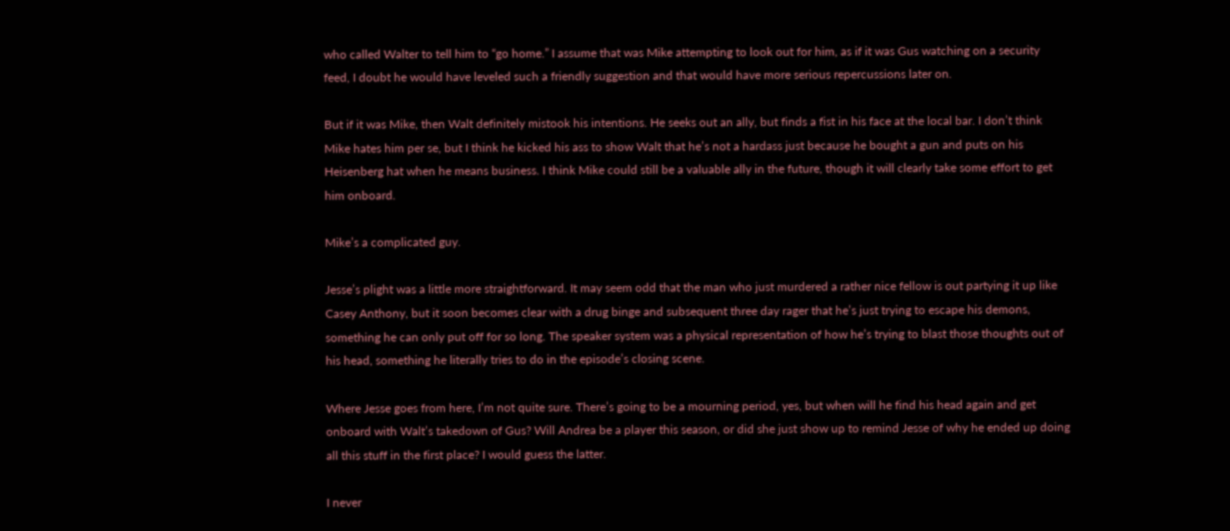who called Walter to tell him to “go home.” I assume that was Mike attempting to look out for him, as if it was Gus watching on a security feed, I doubt he would have leveled such a friendly suggestion and that would have more serious repercussions later on.

But if it was Mike, then Walt definitely mistook his intentions. He seeks out an ally, but finds a fist in his face at the local bar. I don’t think Mike hates him per se, but I think he kicked his ass to show Walt that he’s not a hardass just because he bought a gun and puts on his Heisenberg hat when he means business. I think Mike could still be a valuable ally in the future, though it will clearly take some effort to get him onboard.

Mike’s a complicated guy.

Jesse’s plight was a little more straightforward. It may seem odd that the man who just murdered a rather nice fellow is out partying it up like Casey Anthony, but it soon becomes clear with a drug binge and subsequent three day rager that he’s just trying to escape his demons, something he can only put off for so long. The speaker system was a physical representation of how he’s trying to blast those thoughts out of his head, something he literally tries to do in the episode’s closing scene.

Where Jesse goes from here, I’m not quite sure. There’s going to be a mourning period, yes, but when will he find his head again and get onboard with Walt’s takedown of Gus? Will Andrea be a player this season, or did she just show up to remind Jesse of why he ended up doing all this stuff in the first place? I would guess the latter.

I never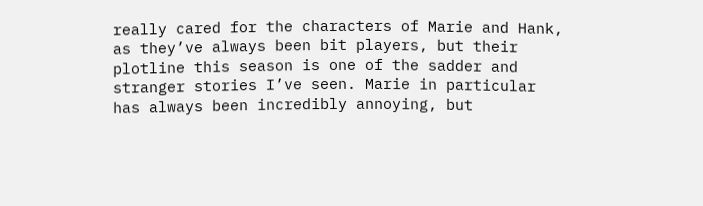really cared for the characters of Marie and Hank, as they’ve always been bit players, but their plotline this season is one of the sadder and stranger stories I’ve seen. Marie in particular has always been incredibly annoying, but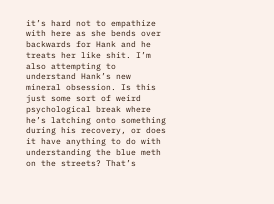it’s hard not to empathize with here as she bends over backwards for Hank and he treats her like shit. I’m also attempting to understand Hank’s new mineral obsession. Is this just some sort of weird psychological break where he’s latching onto something during his recovery, or does it have anything to do with understanding the blue meth on the streets? That’s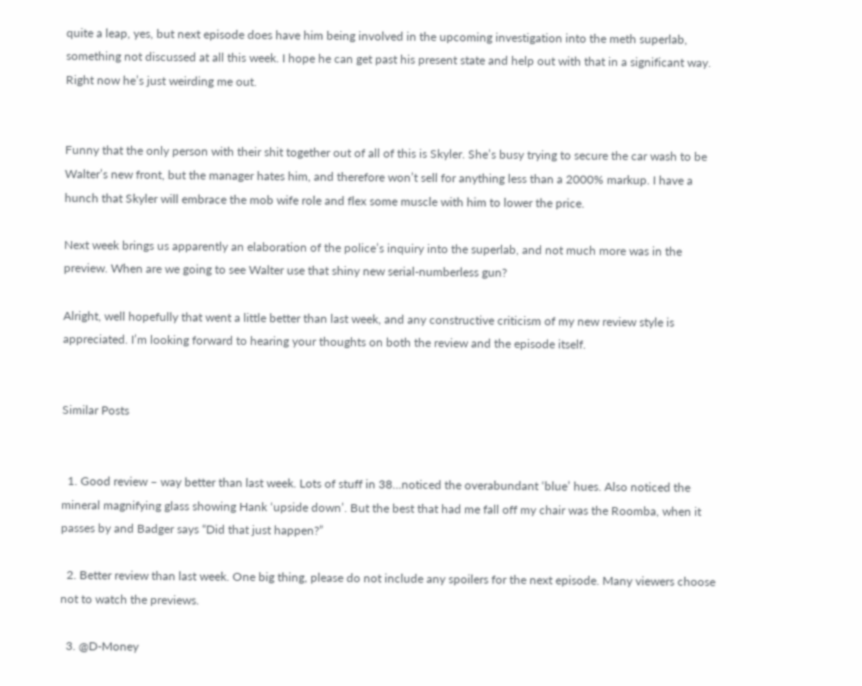quite a leap, yes, but next episode does have him being involved in the upcoming investigation into the meth superlab, something not discussed at all this week. I hope he can get past his present state and help out with that in a significant way. Right now he’s just weirding me out.


Funny that the only person with their shit together out of all of this is Skyler. She’s busy trying to secure the car wash to be Walter’s new front, but the manager hates him, and therefore won’t sell for anything less than a 2000% markup. I have a hunch that Skyler will embrace the mob wife role and flex some muscle with him to lower the price.

Next week brings us apparently an elaboration of the police’s inquiry into the superlab, and not much more was in the preview. When are we going to see Walter use that shiny new serial-numberless gun?

Alright, well hopefully that went a little better than last week, and any constructive criticism of my new review style is appreciated. I’m looking forward to hearing your thoughts on both the review and the episode itself.


Similar Posts


  1. Good review – way better than last week. Lots of stuff in 38…noticed the overabundant ‘blue’ hues. Also noticed the mineral magnifying glass showing Hank ‘upside down’. But the best that had me fall off my chair was the Roomba, when it passes by and Badger says “Did that just happen?”

  2. Better review than last week. One big thing, please do not include any spoilers for the next episode. Many viewers choose not to watch the previews.

  3. @D-Money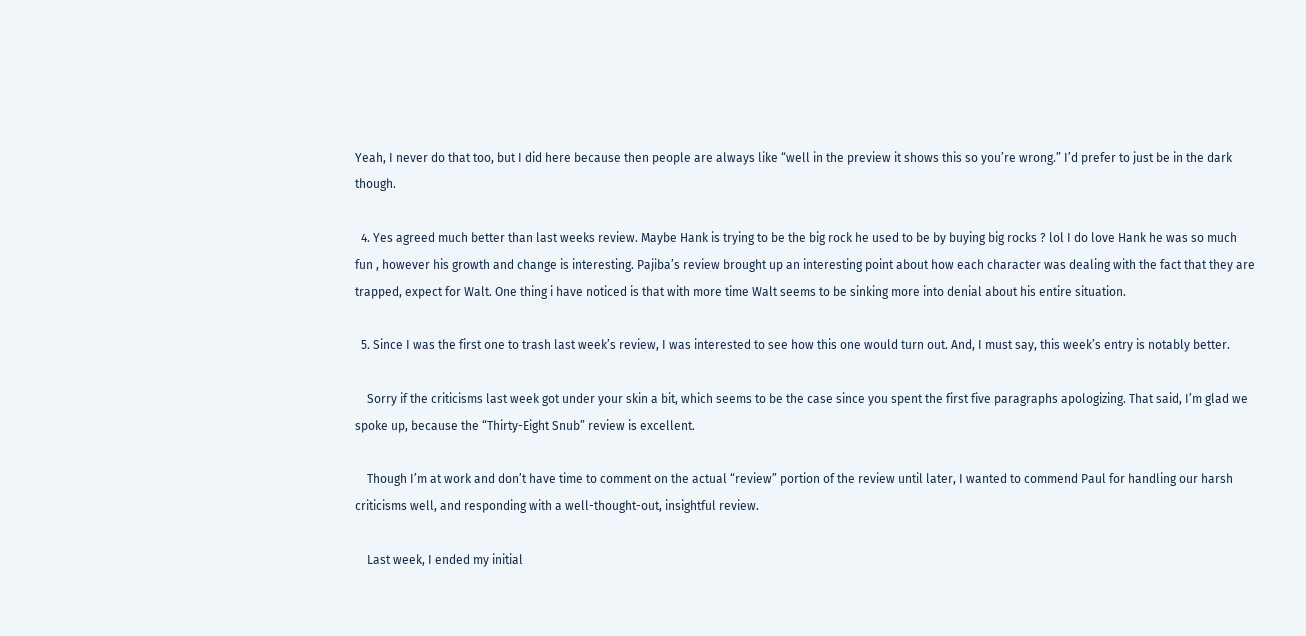Yeah, I never do that too, but I did here because then people are always like “well in the preview it shows this so you’re wrong.” I’d prefer to just be in the dark though.

  4. Yes agreed much better than last weeks review. Maybe Hank is trying to be the big rock he used to be by buying big rocks ? lol I do love Hank he was so much fun , however his growth and change is interesting. Pajiba’s review brought up an interesting point about how each character was dealing with the fact that they are trapped, expect for Walt. One thing i have noticed is that with more time Walt seems to be sinking more into denial about his entire situation.

  5. Since I was the first one to trash last week’s review, I was interested to see how this one would turn out. And, I must say, this week’s entry is notably better.

    Sorry if the criticisms last week got under your skin a bit, which seems to be the case since you spent the first five paragraphs apologizing. That said, I’m glad we spoke up, because the “Thirty-Eight Snub” review is excellent.

    Though I’m at work and don’t have time to comment on the actual “review” portion of the review until later, I wanted to commend Paul for handling our harsh criticisms well, and responding with a well-thought-out, insightful review.

    Last week, I ended my initial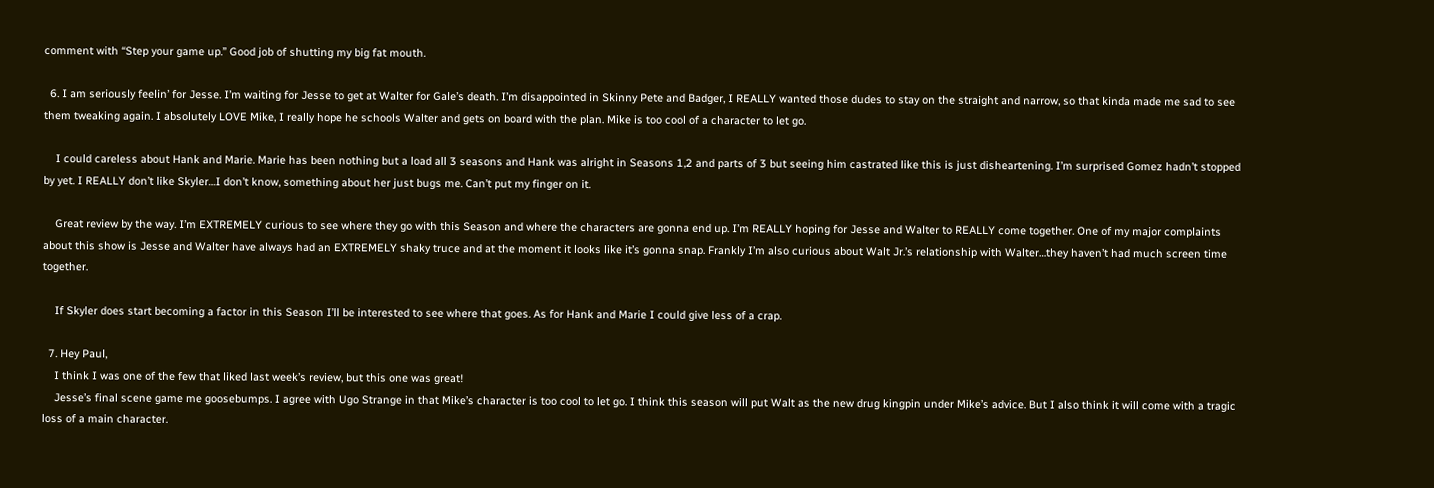comment with “Step your game up.” Good job of shutting my big fat mouth.

  6. I am seriously feelin’ for Jesse. I’m waiting for Jesse to get at Walter for Gale’s death. I’m disappointed in Skinny Pete and Badger, I REALLY wanted those dudes to stay on the straight and narrow, so that kinda made me sad to see them tweaking again. I absolutely LOVE Mike, I really hope he schools Walter and gets on board with the plan. Mike is too cool of a character to let go.

    I could careless about Hank and Marie. Marie has been nothing but a load all 3 seasons and Hank was alright in Seasons 1,2 and parts of 3 but seeing him castrated like this is just disheartening. I’m surprised Gomez hadn’t stopped by yet. I REALLY don’t like Skyler…I don’t know, something about her just bugs me. Can’t put my finger on it.

    Great review by the way. I’m EXTREMELY curious to see where they go with this Season and where the characters are gonna end up. I’m REALLY hoping for Jesse and Walter to REALLY come together. One of my major complaints about this show is Jesse and Walter have always had an EXTREMELY shaky truce and at the moment it looks like it’s gonna snap. Frankly I’m also curious about Walt Jr.’s relationship with Walter…they haven’t had much screen time together.

    If Skyler does start becoming a factor in this Season I’ll be interested to see where that goes. As for Hank and Marie I could give less of a crap.

  7. Hey Paul,
    I think I was one of the few that liked last week’s review, but this one was great!
    Jesse’s final scene game me goosebumps. I agree with Ugo Strange in that Mike’s character is too cool to let go. I think this season will put Walt as the new drug kingpin under Mike’s advice. But I also think it will come with a tragic loss of a main character.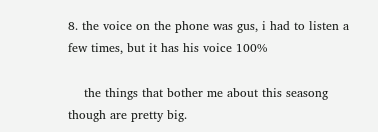8. the voice on the phone was gus, i had to listen a few times, but it has his voice 100%

    the things that bother me about this seasong though are pretty big.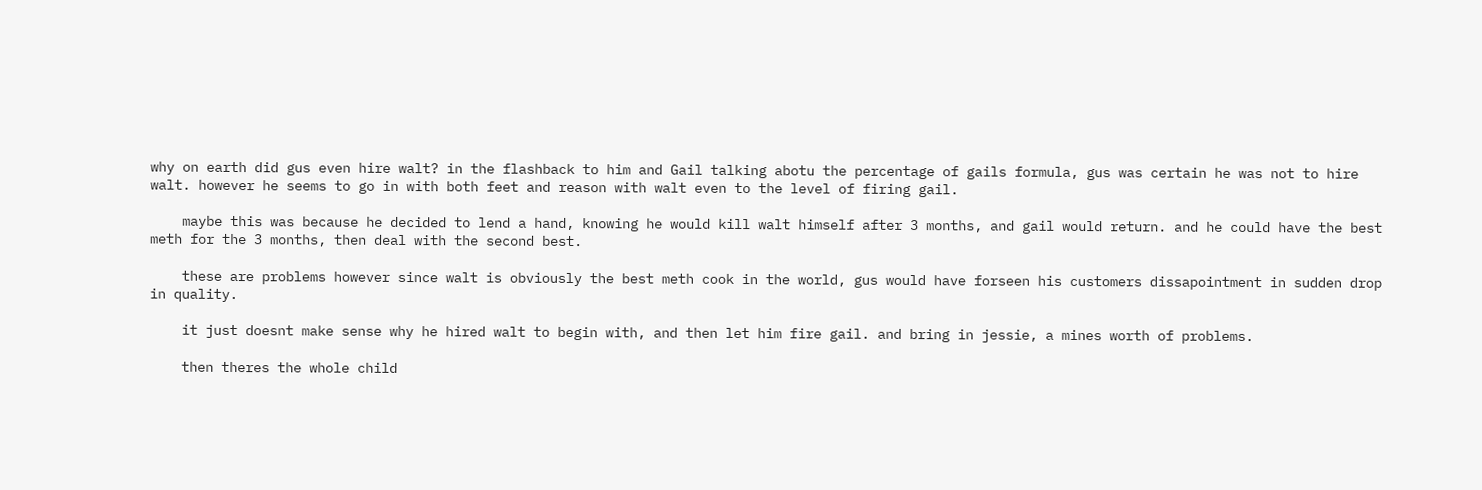why on earth did gus even hire walt? in the flashback to him and Gail talking abotu the percentage of gails formula, gus was certain he was not to hire walt. however he seems to go in with both feet and reason with walt even to the level of firing gail.

    maybe this was because he decided to lend a hand, knowing he would kill walt himself after 3 months, and gail would return. and he could have the best meth for the 3 months, then deal with the second best.

    these are problems however since walt is obviously the best meth cook in the world, gus would have forseen his customers dissapointment in sudden drop in quality.

    it just doesnt make sense why he hired walt to begin with, and then let him fire gail. and bring in jessie, a mines worth of problems.

    then theres the whole child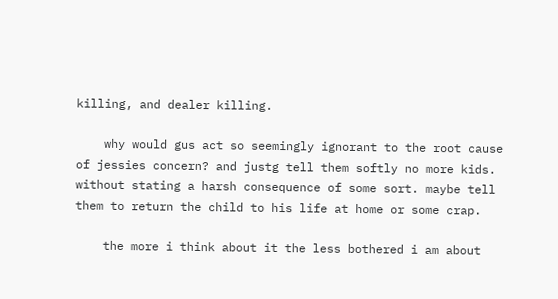killing, and dealer killing.

    why would gus act so seemingly ignorant to the root cause of jessies concern? and justg tell them softly no more kids. without stating a harsh consequence of some sort. maybe tell them to return the child to his life at home or some crap.

    the more i think about it the less bothered i am about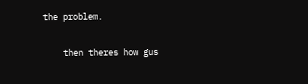the problem.

    then theres how gus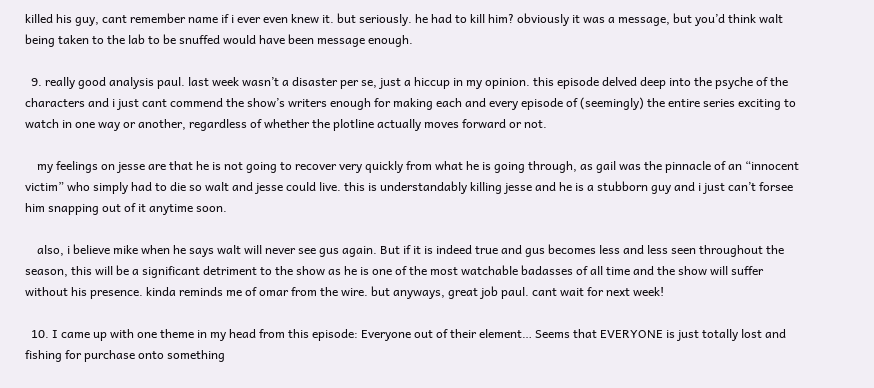killed his guy, cant remember name if i ever even knew it. but seriously. he had to kill him? obviously it was a message, but you’d think walt being taken to the lab to be snuffed would have been message enough.

  9. really good analysis paul. last week wasn’t a disaster per se, just a hiccup in my opinion. this episode delved deep into the psyche of the characters and i just cant commend the show’s writers enough for making each and every episode of (seemingly) the entire series exciting to watch in one way or another, regardless of whether the plotline actually moves forward or not.

    my feelings on jesse are that he is not going to recover very quickly from what he is going through, as gail was the pinnacle of an “innocent victim” who simply had to die so walt and jesse could live. this is understandably killing jesse and he is a stubborn guy and i just can’t forsee him snapping out of it anytime soon.

    also, i believe mike when he says walt will never see gus again. But if it is indeed true and gus becomes less and less seen throughout the season, this will be a significant detriment to the show as he is one of the most watchable badasses of all time and the show will suffer without his presence. kinda reminds me of omar from the wire. but anyways, great job paul. cant wait for next week!

  10. I came up with one theme in my head from this episode: Everyone out of their element… Seems that EVERYONE is just totally lost and fishing for purchase onto something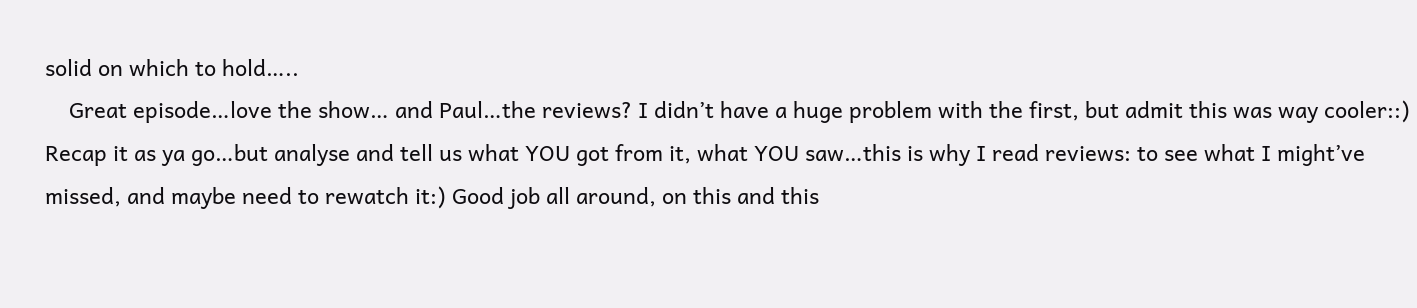solid on which to hold…..
    Great episode…love the show… and Paul…the reviews? I didn’t have a huge problem with the first, but admit this was way cooler::) Recap it as ya go…but analyse and tell us what YOU got from it, what YOU saw…this is why I read reviews: to see what I might’ve missed, and maybe need to rewatch it:) Good job all around, on this and this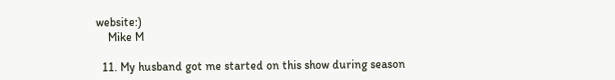website:)
    Mike M

  11. My husband got me started on this show during season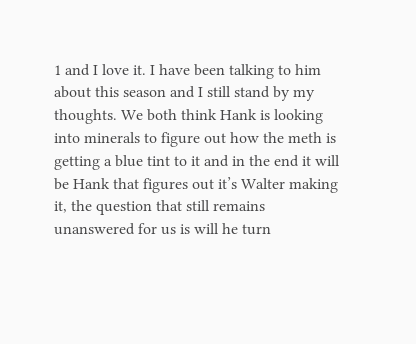1 and I love it. I have been talking to him about this season and I still stand by my thoughts. We both think Hank is looking into minerals to figure out how the meth is getting a blue tint to it and in the end it will be Hank that figures out it’s Walter making it, the question that still remains unanswered for us is will he turn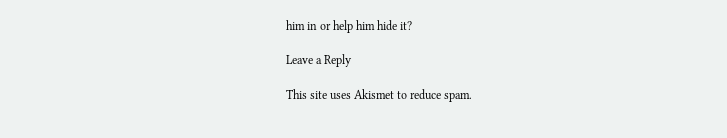him in or help him hide it?

Leave a Reply

This site uses Akismet to reduce spam.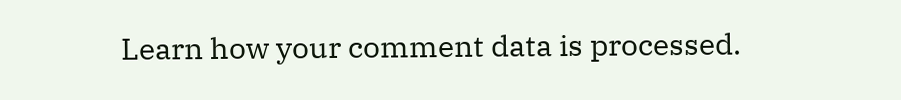Learn how your comment data is processed.